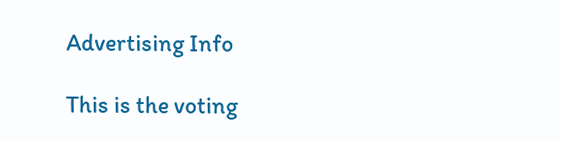Advertising Info

This is the voting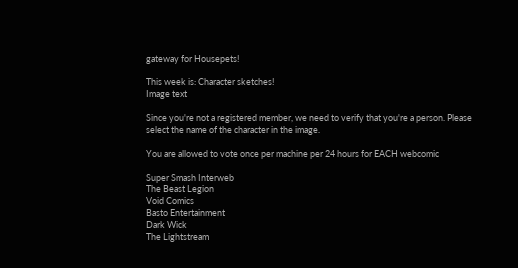gateway for Housepets!

This week is: Character sketches!
Image text

Since you're not a registered member, we need to verify that you're a person. Please select the name of the character in the image.

You are allowed to vote once per machine per 24 hours for EACH webcomic

Super Smash Interweb
The Beast Legion
Void Comics
Basto Entertainment
Dark Wick
The Lightstream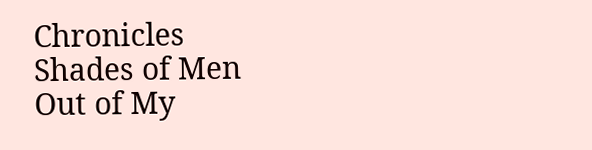Chronicles
Shades of Men
Out of My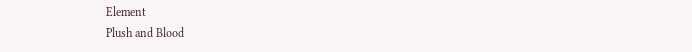Element
Plush and Blood